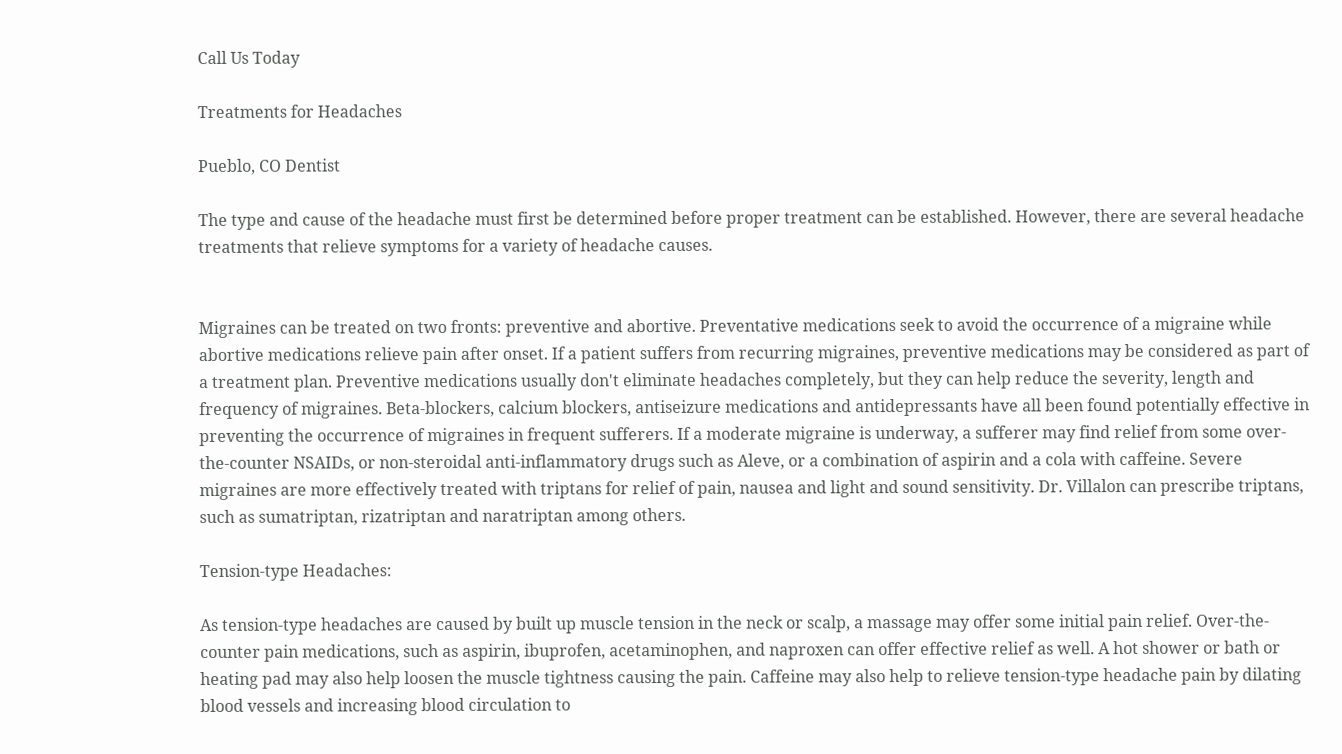Call Us Today

Treatments for Headaches

Pueblo, CO Dentist

The type and cause of the headache must first be determined before proper treatment can be established. However, there are several headache treatments that relieve symptoms for a variety of headache causes.


Migraines can be treated on two fronts: preventive and abortive. Preventative medications seek to avoid the occurrence of a migraine while abortive medications relieve pain after onset. If a patient suffers from recurring migraines, preventive medications may be considered as part of a treatment plan. Preventive medications usually don't eliminate headaches completely, but they can help reduce the severity, length and frequency of migraines. Beta-blockers, calcium blockers, antiseizure medications and antidepressants have all been found potentially effective in preventing the occurrence of migraines in frequent sufferers. If a moderate migraine is underway, a sufferer may find relief from some over-the-counter NSAIDs, or non-steroidal anti-inflammatory drugs such as Aleve, or a combination of aspirin and a cola with caffeine. Severe migraines are more effectively treated with triptans for relief of pain, nausea and light and sound sensitivity. Dr. Villalon can prescribe triptans, such as sumatriptan, rizatriptan and naratriptan among others.

Tension-type Headaches:

As tension-type headaches are caused by built up muscle tension in the neck or scalp, a massage may offer some initial pain relief. Over-the-counter pain medications, such as aspirin, ibuprofen, acetaminophen, and naproxen can offer effective relief as well. A hot shower or bath or heating pad may also help loosen the muscle tightness causing the pain. Caffeine may also help to relieve tension-type headache pain by dilating blood vessels and increasing blood circulation to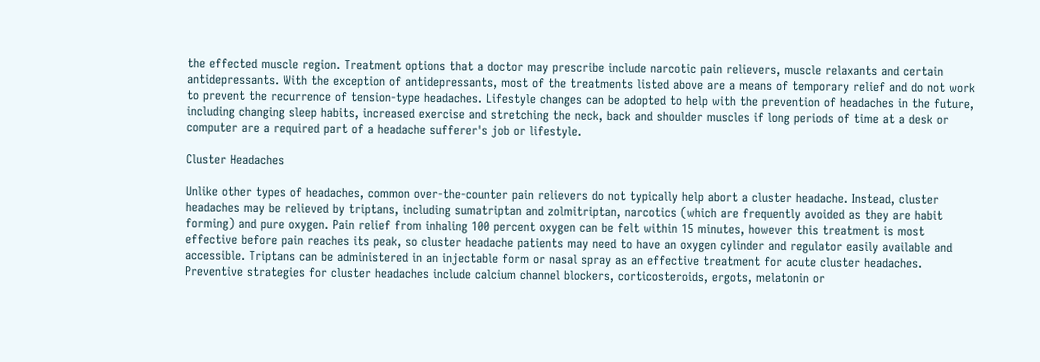the effected muscle region. Treatment options that a doctor may prescribe include narcotic pain relievers, muscle relaxants and certain antidepressants. With the exception of antidepressants, most of the treatments listed above are a means of temporary relief and do not work to prevent the recurrence of tension-type headaches. Lifestyle changes can be adopted to help with the prevention of headaches in the future, including changing sleep habits, increased exercise and stretching the neck, back and shoulder muscles if long periods of time at a desk or computer are a required part of a headache sufferer's job or lifestyle.

Cluster Headaches

Unlike other types of headaches, common over-the-counter pain relievers do not typically help abort a cluster headache. Instead, cluster headaches may be relieved by triptans, including sumatriptan and zolmitriptan, narcotics (which are frequently avoided as they are habit forming) and pure oxygen. Pain relief from inhaling 100 percent oxygen can be felt within 15 minutes, however this treatment is most effective before pain reaches its peak, so cluster headache patients may need to have an oxygen cylinder and regulator easily available and accessible. Triptans can be administered in an injectable form or nasal spray as an effective treatment for acute cluster headaches. Preventive strategies for cluster headaches include calcium channel blockers, corticosteroids, ergots, melatonin or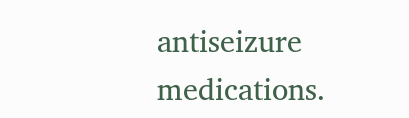antiseizure medications.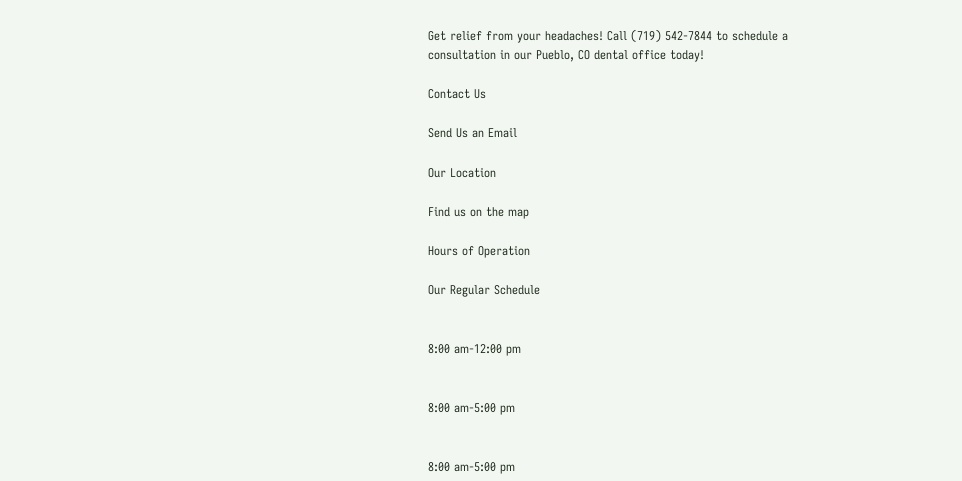Get relief from your headaches! Call (719) 542-7844 to schedule a consultation in our Pueblo, CO dental office today!

Contact Us

Send Us an Email

Our Location

Find us on the map

Hours of Operation

Our Regular Schedule


8:00 am-12:00 pm


8:00 am-5:00 pm


8:00 am-5:00 pm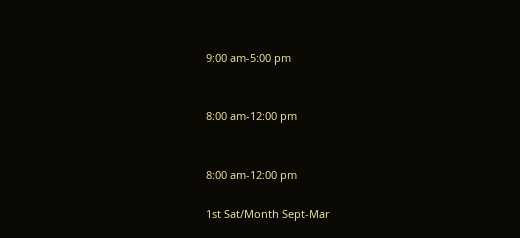9:00 am-5:00 pm


8:00 am-12:00 pm


8:00 am-12:00 pm

1st Sat/Month Sept-Mar